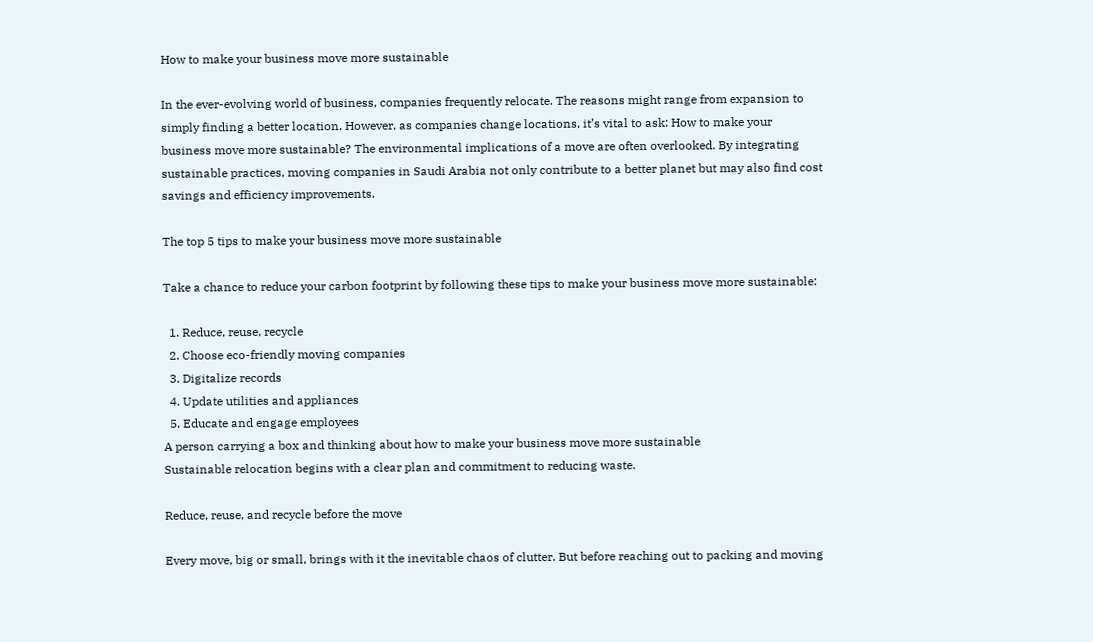How to make your business move more sustainable

In the ever-evolving world of business, companies frequently relocate. The reasons might range from expansion to simply finding a better location. However, as companies change locations, it’s vital to ask: How to make your business move more sustainable? The environmental implications of a move are often overlooked. By integrating sustainable practices, moving companies in Saudi Arabia not only contribute to a better planet but may also find cost savings and efficiency improvements.

The top 5 tips to make your business move more sustainable

Take a chance to reduce your carbon footprint by following these tips to make your business move more sustainable:

  1. Reduce, reuse, recycle
  2. Choose eco-friendly moving companies
  3. Digitalize records
  4. Update utilities and appliances
  5. Educate and engage employees
A person carrying a box and thinking about how to make your business move more sustainable
Sustainable relocation begins with a clear plan and commitment to reducing waste.

Reduce, reuse, and recycle before the move

Every move, big or small, brings with it the inevitable chaos of clutter. But before reaching out to packing and moving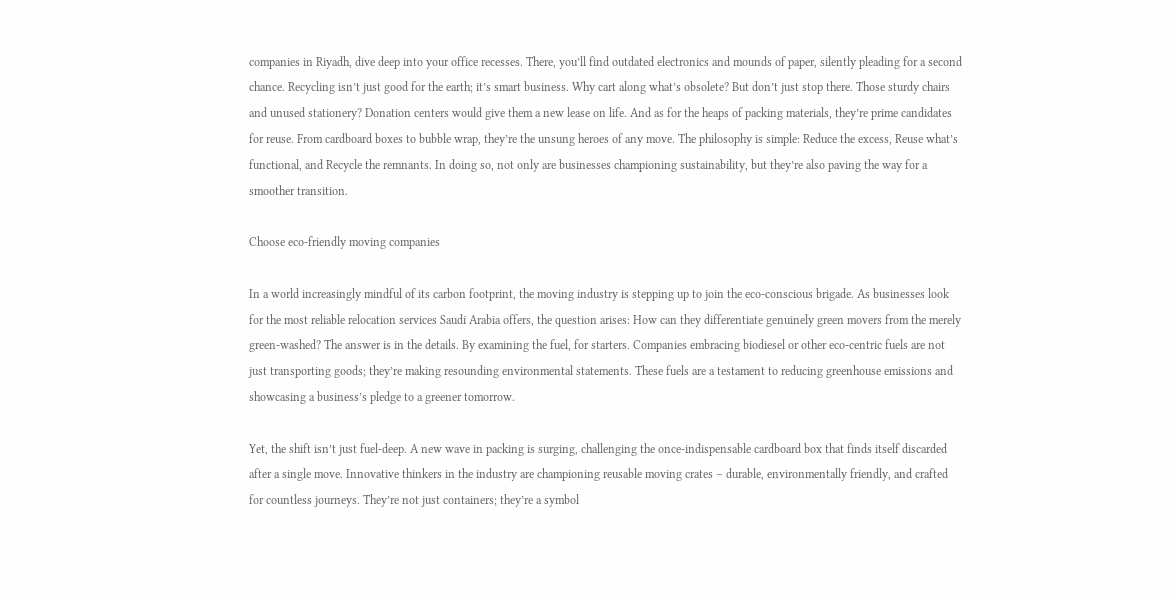companies in Riyadh, dive deep into your office recesses. There, you’ll find outdated electronics and mounds of paper, silently pleading for a second chance. Recycling isn’t just good for the earth; it’s smart business. Why cart along what’s obsolete? But don’t just stop there. Those sturdy chairs and unused stationery? Donation centers would give them a new lease on life. And as for the heaps of packing materials, they’re prime candidates for reuse. From cardboard boxes to bubble wrap, they’re the unsung heroes of any move. The philosophy is simple: Reduce the excess, Reuse what’s functional, and Recycle the remnants. In doing so, not only are businesses championing sustainability, but they’re also paving the way for a smoother transition.

Choose eco-friendly moving companies

In a world increasingly mindful of its carbon footprint, the moving industry is stepping up to join the eco-conscious brigade. As businesses look for the most reliable relocation services Saudi Arabia offers, the question arises: How can they differentiate genuinely green movers from the merely green-washed? The answer is in the details. By examining the fuel, for starters. Companies embracing biodiesel or other eco-centric fuels are not just transporting goods; they’re making resounding environmental statements. These fuels are a testament to reducing greenhouse emissions and showcasing a business’s pledge to a greener tomorrow.

Yet, the shift isn’t just fuel-deep. A new wave in packing is surging, challenging the once-indispensable cardboard box that finds itself discarded after a single move. Innovative thinkers in the industry are championing reusable moving crates – durable, environmentally friendly, and crafted for countless journeys. They’re not just containers; they’re a symbol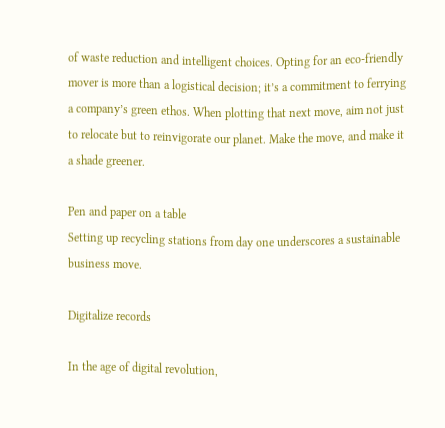of waste reduction and intelligent choices. Opting for an eco-friendly mover is more than a logistical decision; it’s a commitment to ferrying a company’s green ethos. When plotting that next move, aim not just to relocate but to reinvigorate our planet. Make the move, and make it a shade greener.

Pen and paper on a table
Setting up recycling stations from day one underscores a sustainable business move.

Digitalize records

In the age of digital revolution,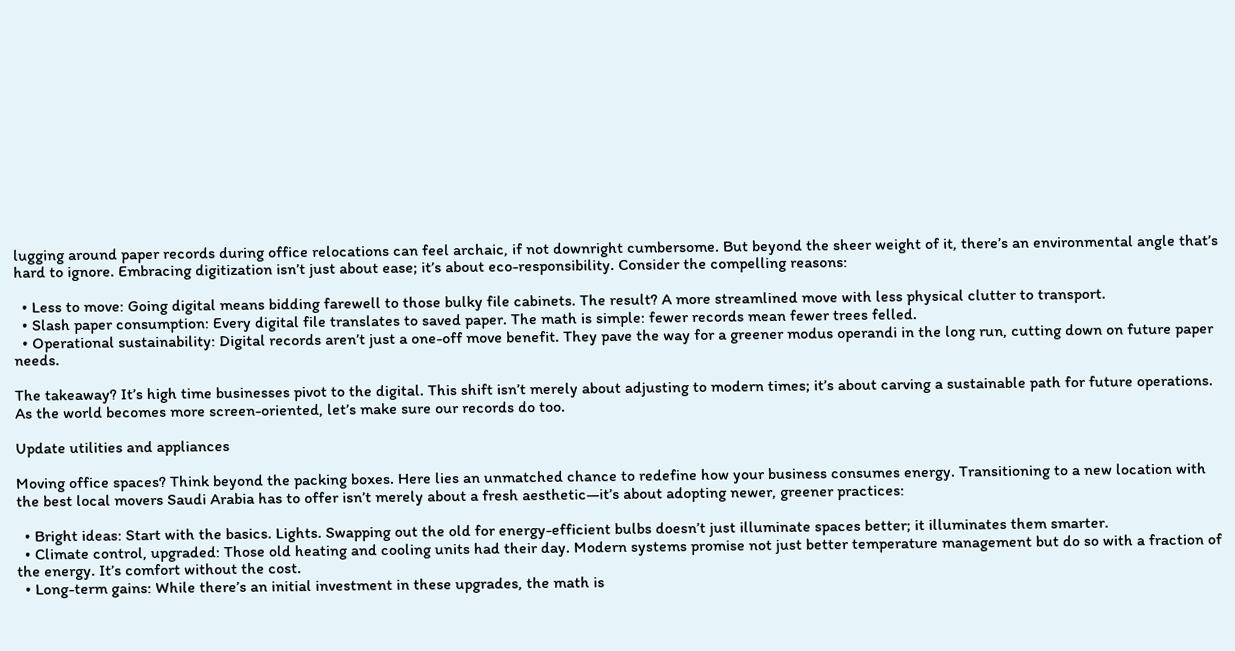lugging around paper records during office relocations can feel archaic, if not downright cumbersome. But beyond the sheer weight of it, there’s an environmental angle that’s hard to ignore. Embracing digitization isn’t just about ease; it’s about eco-responsibility. Consider the compelling reasons:

  • Less to move: Going digital means bidding farewell to those bulky file cabinets. The result? A more streamlined move with less physical clutter to transport.
  • Slash paper consumption: Every digital file translates to saved paper. The math is simple: fewer records mean fewer trees felled.
  • Operational sustainability: Digital records aren’t just a one-off move benefit. They pave the way for a greener modus operandi in the long run, cutting down on future paper needs.

The takeaway? It’s high time businesses pivot to the digital. This shift isn’t merely about adjusting to modern times; it’s about carving a sustainable path for future operations. As the world becomes more screen-oriented, let’s make sure our records do too.

Update utilities and appliances

Moving office spaces? Think beyond the packing boxes. Here lies an unmatched chance to redefine how your business consumes energy. Transitioning to a new location with the best local movers Saudi Arabia has to offer isn’t merely about a fresh aesthetic—it’s about adopting newer, greener practices:

  • Bright ideas: Start with the basics. Lights. Swapping out the old for energy-efficient bulbs doesn’t just illuminate spaces better; it illuminates them smarter.
  • Climate control, upgraded: Those old heating and cooling units had their day. Modern systems promise not just better temperature management but do so with a fraction of the energy. It’s comfort without the cost.
  • Long-term gains: While there’s an initial investment in these upgrades, the math is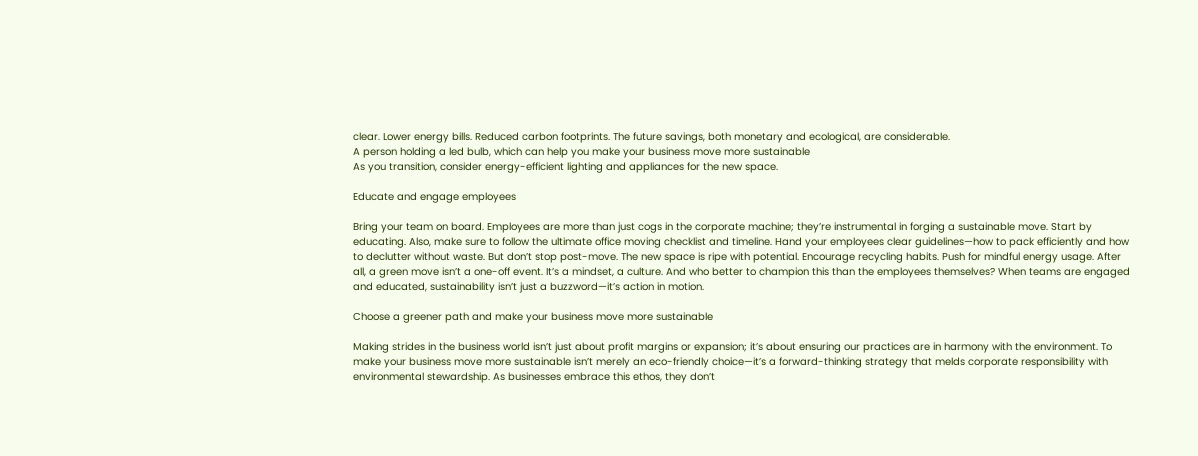clear. Lower energy bills. Reduced carbon footprints. The future savings, both monetary and ecological, are considerable.
A person holding a led bulb, which can help you make your business move more sustainable
As you transition, consider energy-efficient lighting and appliances for the new space.

Educate and engage employees

Bring your team on board. Employees are more than just cogs in the corporate machine; they’re instrumental in forging a sustainable move. Start by educating. Also, make sure to follow the ultimate office moving checklist and timeline. Hand your employees clear guidelines—how to pack efficiently and how to declutter without waste. But don’t stop post-move. The new space is ripe with potential. Encourage recycling habits. Push for mindful energy usage. After all, a green move isn’t a one-off event. It’s a mindset, a culture. And who better to champion this than the employees themselves? When teams are engaged and educated, sustainability isn’t just a buzzword—it’s action in motion.

Choose a greener path and make your business move more sustainable

Making strides in the business world isn’t just about profit margins or expansion; it’s about ensuring our practices are in harmony with the environment. To make your business move more sustainable isn’t merely an eco-friendly choice—it’s a forward-thinking strategy that melds corporate responsibility with environmental stewardship. As businesses embrace this ethos, they don’t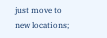just move to new locations;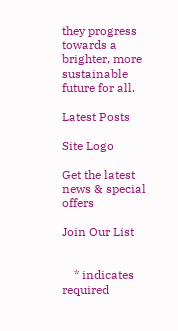they progress towards a brighter, more sustainable future for all.

Latest Posts

Site Logo

Get the latest news & special offers

Join Our List


    * indicates required